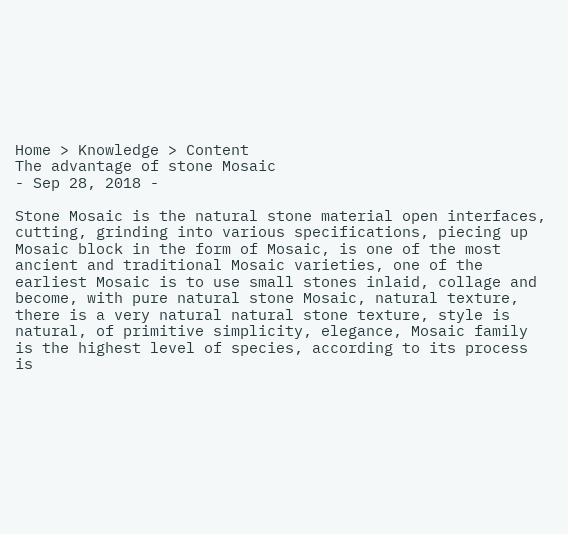Home > Knowledge > Content
The advantage of stone Mosaic
- Sep 28, 2018 -

Stone Mosaic is the natural stone material open interfaces, cutting, grinding into various specifications, piecing up Mosaic block in the form of Mosaic, is one of the most ancient and traditional Mosaic varieties, one of the earliest Mosaic is to use small stones inlaid, collage and become, with pure natural stone Mosaic, natural texture, there is a very natural natural stone texture, style is natural, of primitive simplicity, elegance, Mosaic family is the highest level of species, according to its process is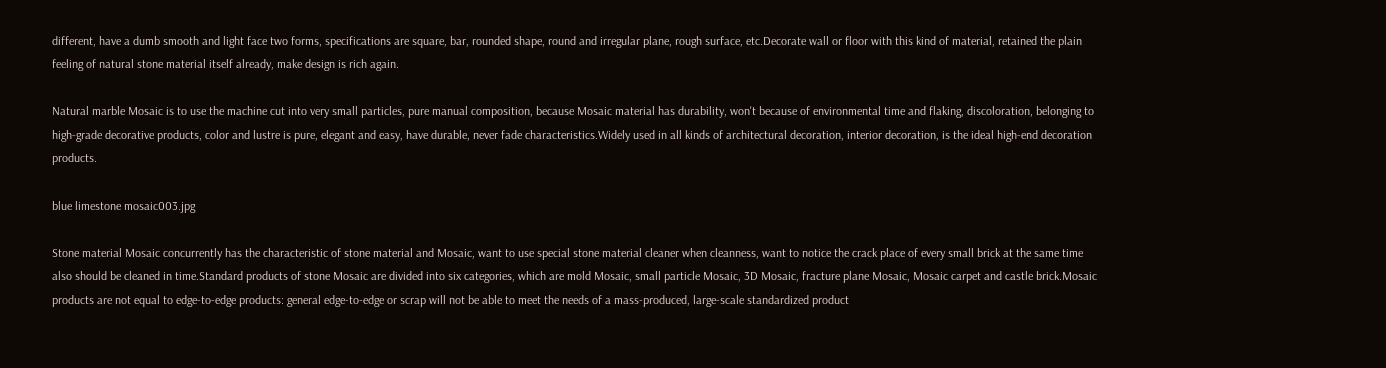different, have a dumb smooth and light face two forms, specifications are square, bar, rounded shape, round and irregular plane, rough surface, etc.Decorate wall or floor with this kind of material, retained the plain feeling of natural stone material itself already, make design is rich again.

Natural marble Mosaic is to use the machine cut into very small particles, pure manual composition, because Mosaic material has durability, won't because of environmental time and flaking, discoloration, belonging to high-grade decorative products, color and lustre is pure, elegant and easy, have durable, never fade characteristics.Widely used in all kinds of architectural decoration, interior decoration, is the ideal high-end decoration products.

blue limestone mosaic003.jpg

Stone material Mosaic concurrently has the characteristic of stone material and Mosaic, want to use special stone material cleaner when cleanness, want to notice the crack place of every small brick at the same time also should be cleaned in time.Standard products of stone Mosaic are divided into six categories, which are mold Mosaic, small particle Mosaic, 3D Mosaic, fracture plane Mosaic, Mosaic carpet and castle brick.Mosaic products are not equal to edge-to-edge products: general edge-to-edge or scrap will not be able to meet the needs of a mass-produced, large-scale standardized product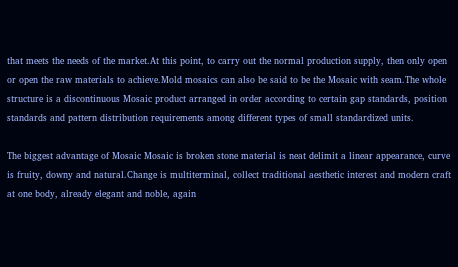that meets the needs of the market.At this point, to carry out the normal production supply, then only open or open the raw materials to achieve.Mold mosaics can also be said to be the Mosaic with seam.The whole structure is a discontinuous Mosaic product arranged in order according to certain gap standards, position standards and pattern distribution requirements among different types of small standardized units.

The biggest advantage of Mosaic Mosaic is broken stone material is neat delimit a linear appearance, curve is fruity, downy and natural.Change is multiterminal, collect traditional aesthetic interest and modern craft at one body, already elegant and noble, again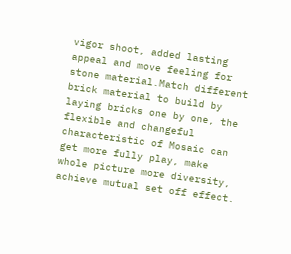vigor shoot, added lasting appeal and move feeling for stone material.Match different brick material to build by laying bricks one by one, the flexible and changeful characteristic of Mosaic can get more fully play, make whole picture more diversity, achieve mutual set off effect.